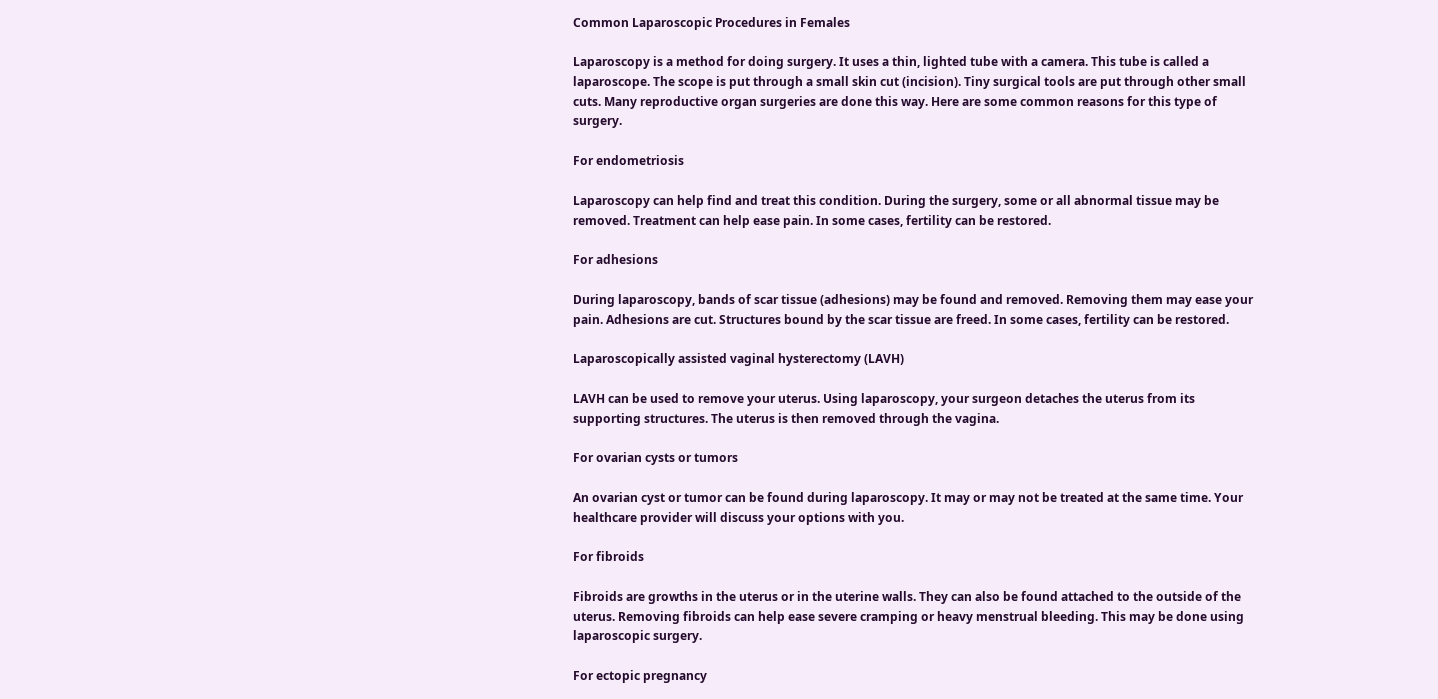Common Laparoscopic Procedures in Females

Laparoscopy is a method for doing surgery. It uses a thin, lighted tube with a camera. This tube is called a laparoscope. The scope is put through a small skin cut (incision). Tiny surgical tools are put through other small cuts. Many reproductive organ surgeries are done this way. Here are some common reasons for this type of surgery.

For endometriosis

Laparoscopy can help find and treat this condition. During the surgery, some or all abnormal tissue may be removed. Treatment can help ease pain. In some cases, fertility can be restored.

For adhesions

During laparoscopy, bands of scar tissue (adhesions) may be found and removed. Removing them may ease your pain. Adhesions are cut. Structures bound by the scar tissue are freed. In some cases, fertility can be restored.

Laparoscopically assisted vaginal hysterectomy (LAVH)

LAVH can be used to remove your uterus. Using laparoscopy, your surgeon detaches the uterus from its supporting structures. The uterus is then removed through the vagina.

For ovarian cysts or tumors

An ovarian cyst or tumor can be found during laparoscopy. It may or may not be treated at the same time. Your healthcare provider will discuss your options with you.

For fibroids

Fibroids are growths in the uterus or in the uterine walls. They can also be found attached to the outside of the uterus. Removing fibroids can help ease severe cramping or heavy menstrual bleeding. This may be done using laparoscopic surgery.

For ectopic pregnancy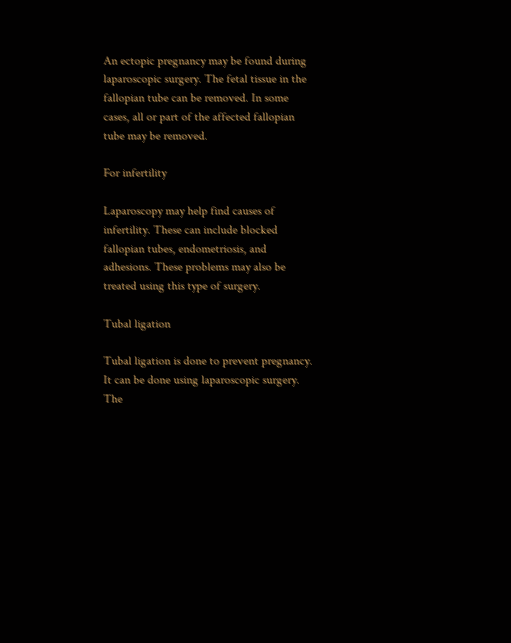An ectopic pregnancy may be found during laparoscopic surgery. The fetal tissue in the fallopian tube can be removed. In some cases, all or part of the affected fallopian tube may be removed.

For infertility

Laparoscopy may help find causes of infertility. These can include blocked fallopian tubes, endometriosis, and adhesions. These problems may also be treated using this type of surgery.

Tubal ligation

Tubal ligation is done to prevent pregnancy. It can be done using laparoscopic surgery. The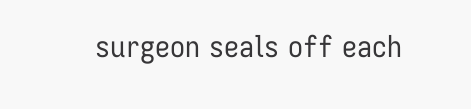surgeon seals off each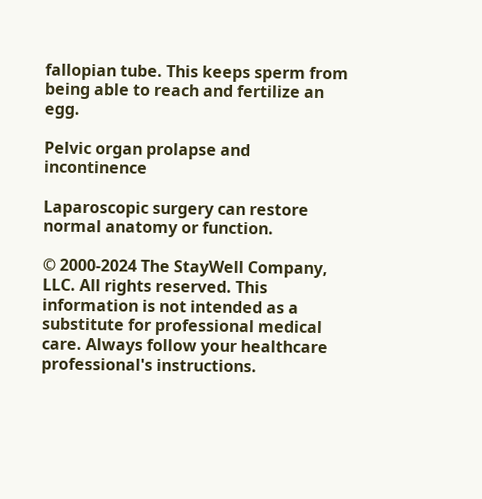fallopian tube. This keeps sperm from being able to reach and fertilize an egg.

Pelvic organ prolapse and incontinence

Laparoscopic surgery can restore normal anatomy or function.

© 2000-2024 The StayWell Company, LLC. All rights reserved. This information is not intended as a substitute for professional medical care. Always follow your healthcare professional's instructions.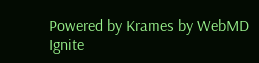Powered by Krames by WebMD Ignite